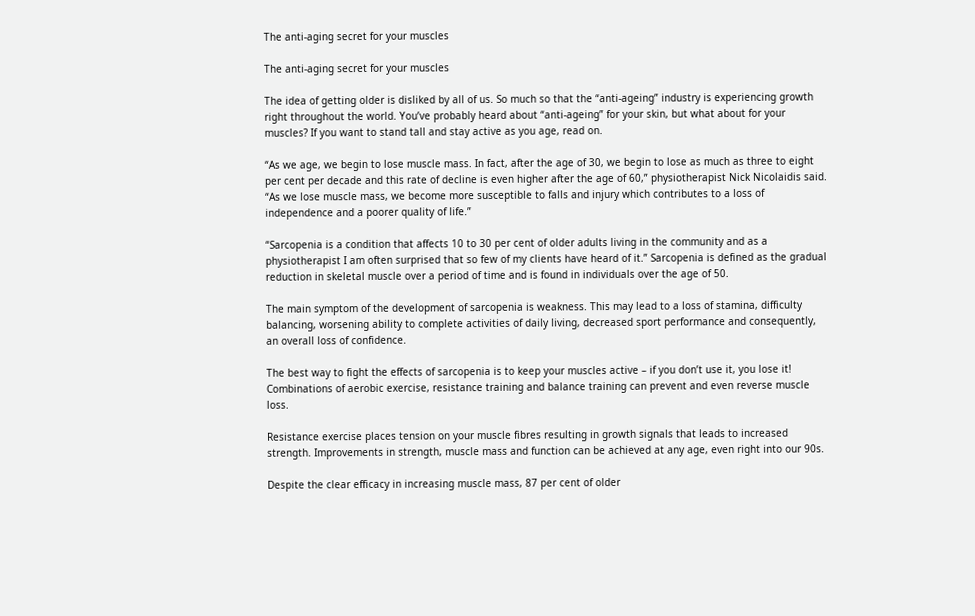The anti-aging secret for your muscles

The anti-aging secret for your muscles

The idea of getting older is disliked by all of us. So much so that the “anti-ageing” industry is experiencing growth right throughout the world. You’ve probably heard about “anti-ageing” for your skin, but what about for your muscles? If you want to stand tall and stay active as you age, read on.

“As we age, we begin to lose muscle mass. In fact, after the age of 30, we begin to lose as much as three to eight per cent per decade and this rate of decline is even higher after the age of 60,” physiotherapist Nick Nicolaidis said. “As we lose muscle mass, we become more susceptible to falls and injury which contributes to a loss of independence and a poorer quality of life.”

“Sarcopenia is a condition that affects 10 to 30 per cent of older adults living in the community and as a physiotherapist I am often surprised that so few of my clients have heard of it.” Sarcopenia is defined as the gradual reduction in skeletal muscle over a period of time and is found in individuals over the age of 50.

The main symptom of the development of sarcopenia is weakness. This may lead to a loss of stamina, difficulty balancing, worsening ability to complete activities of daily living, decreased sport performance and consequently, an overall loss of confidence.

The best way to fight the effects of sarcopenia is to keep your muscles active – if you don’t use it, you lose it! Combinations of aerobic exercise, resistance training and balance training can prevent and even reverse muscle loss.

Resistance exercise places tension on your muscle fibres resulting in growth signals that leads to increased strength. Improvements in strength, muscle mass and function can be achieved at any age, even right into our 90s.

Despite the clear efficacy in increasing muscle mass, 87 per cent of older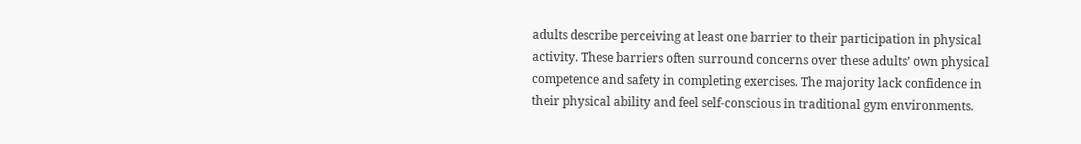adults describe perceiving at least one barrier to their participation in physical activity. These barriers often surround concerns over these adults’ own physical competence and safety in completing exercises. The majority lack confidence in their physical ability and feel self-conscious in traditional gym environments.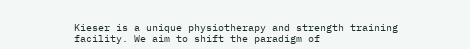Kieser is a unique physiotherapy and strength training facility. We aim to shift the paradigm of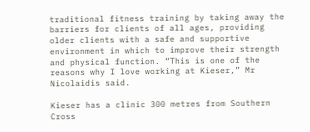traditional fitness training by taking away the barriers for clients of all ages, providing older clients with a safe and supportive environment in which to improve their strength and physical function. “This is one of the reasons why I love working at Kieser,” Mr Nicolaidis said.

Kieser has a clinic 300 metres from Southern Cross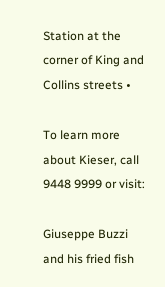Station at the corner of King and Collins streets •

To learn more about Kieser, call 9448 9999 or visit:

Giuseppe Buzzi and his fried fish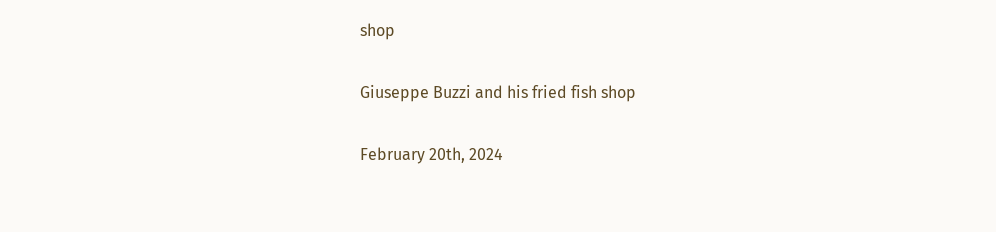shop

Giuseppe Buzzi and his fried fish shop

February 20th, 2024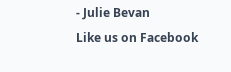- Julie Bevan
Like us on Facebook